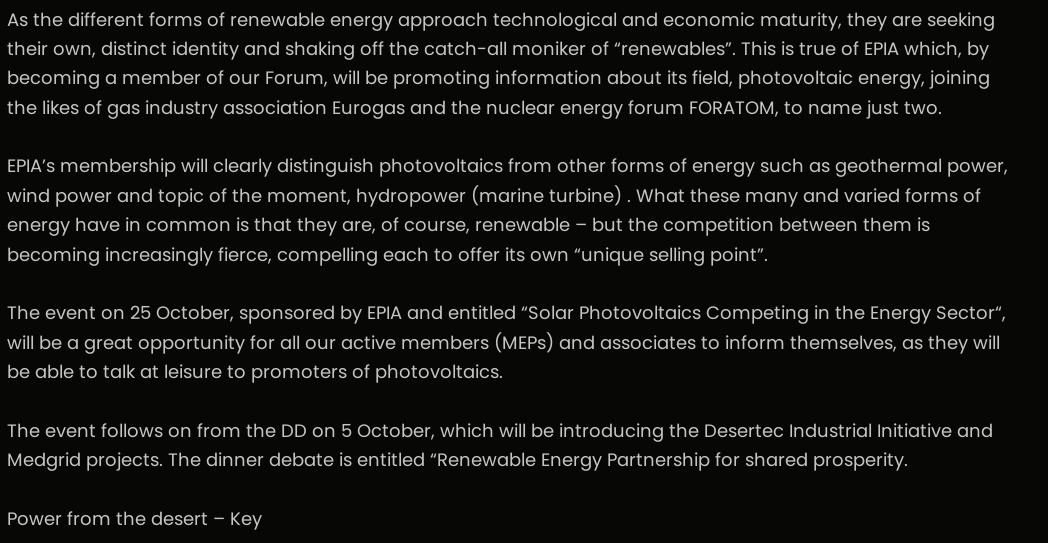As the different forms of renewable energy approach technological and economic maturity, they are seeking their own, distinct identity and shaking off the catch-all moniker of “renewables”. This is true of EPIA which, by becoming a member of our Forum, will be promoting information about its field, photovoltaic energy, joining the likes of gas industry association Eurogas and the nuclear energy forum FORATOM, to name just two.

EPIA’s membership will clearly distinguish photovoltaics from other forms of energy such as geothermal power, wind power and topic of the moment, hydropower (marine turbine) . What these many and varied forms of energy have in common is that they are, of course, renewable – but the competition between them is becoming increasingly fierce, compelling each to offer its own “unique selling point”.

The event on 25 October, sponsored by EPIA and entitled “Solar Photovoltaics Competing in the Energy Sector“, will be a great opportunity for all our active members (MEPs) and associates to inform themselves, as they will be able to talk at leisure to promoters of photovoltaics.

The event follows on from the DD on 5 October, which will be introducing the Desertec Industrial Initiative and Medgrid projects. The dinner debate is entitled “Renewable Energy Partnership for shared prosperity.

Power from the desert – Key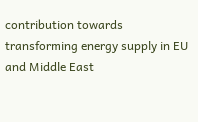contribution towards transforming energy supply in EU and Middle East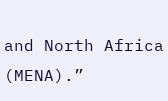and North Africa (MENA).”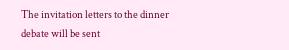The invitation letters to the dinner debate will be sent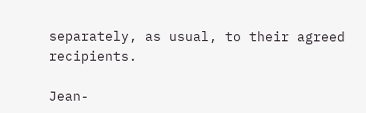separately, as usual, to their agreed recipients.

Jean-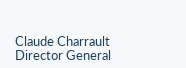Claude Charrault
Director General